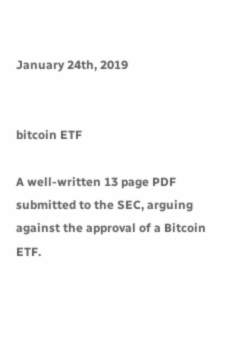January 24th, 2019


bitcoin ETF

A well-written 13 page PDF submitted to the SEC, arguing against the approval of a Bitcoin ETF.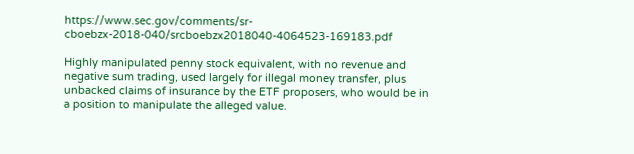https://www.sec.gov/comments/sr-cboebzx-2018-040/srcboebzx2018040-4064523-169183.pdf

Highly manipulated penny stock equivalent, with no revenue and negative sum trading, used largely for illegal money transfer, plus unbacked claims of insurance by the ETF proposers, who would be in a position to manipulate the alleged value.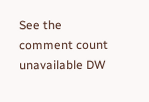See the comment count unavailable DW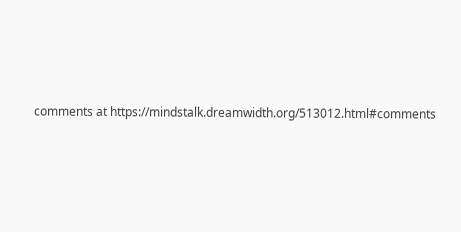comments at https://mindstalk.dreamwidth.org/513012.html#comments